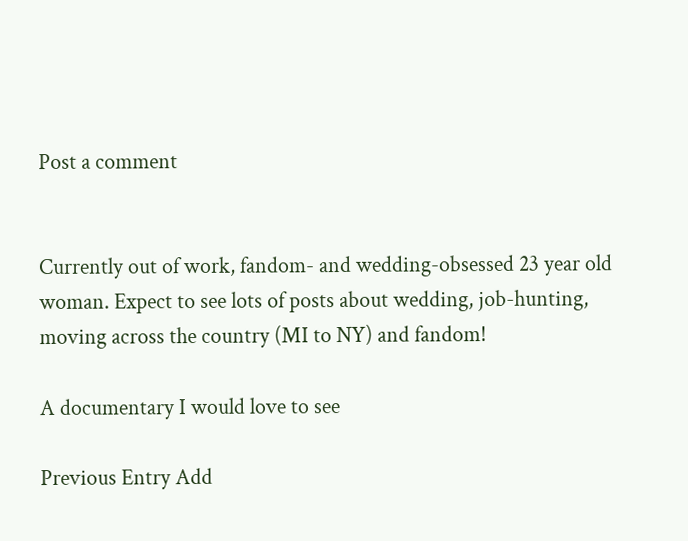Post a comment


Currently out of work, fandom- and wedding-obsessed 23 year old woman. Expect to see lots of posts about wedding, job-hunting, moving across the country (MI to NY) and fandom!

A documentary I would love to see

Previous Entry Add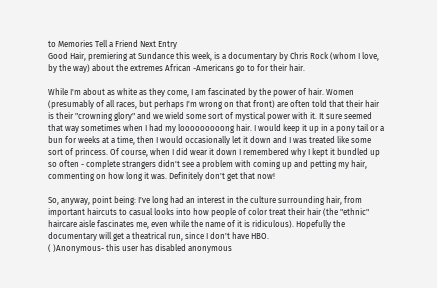to Memories Tell a Friend Next Entry
Good Hair, premiering at Sundance this week, is a documentary by Chris Rock (whom I love, by the way) about the extremes African -Americans go to for their hair.

While I'm about as white as they come, I am fascinated by the power of hair. Women (presumably of all races, but perhaps I'm wrong on that front) are often told that their hair is their "crowning glory" and we wield some sort of mystical power with it. It sure seemed that way sometimes when I had my looooooooong hair. I would keep it up in a pony tail or a bun for weeks at a time, then I would occasionally let it down and I was treated like some sort of princess. Of course, when I did wear it down I remembered why I kept it bundled up so often - complete strangers didn't see a problem with coming up and petting my hair, commenting on how long it was. Definitely don't get that now!

So, anyway, point being: I've long had an interest in the culture surrounding hair, from important haircuts to casual looks into how people of color treat their hair (the "ethnic" haircare aisle fascinates me, even while the name of it is ridiculous). Hopefully the documentary will get a theatrical run, since I don't have HBO.
( )Anonymous- this user has disabled anonymous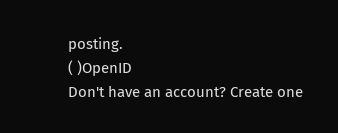posting.
( )OpenID
Don't have an account? Create one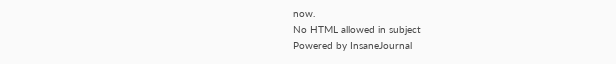now.
No HTML allowed in subject
Powered by InsaneJournal